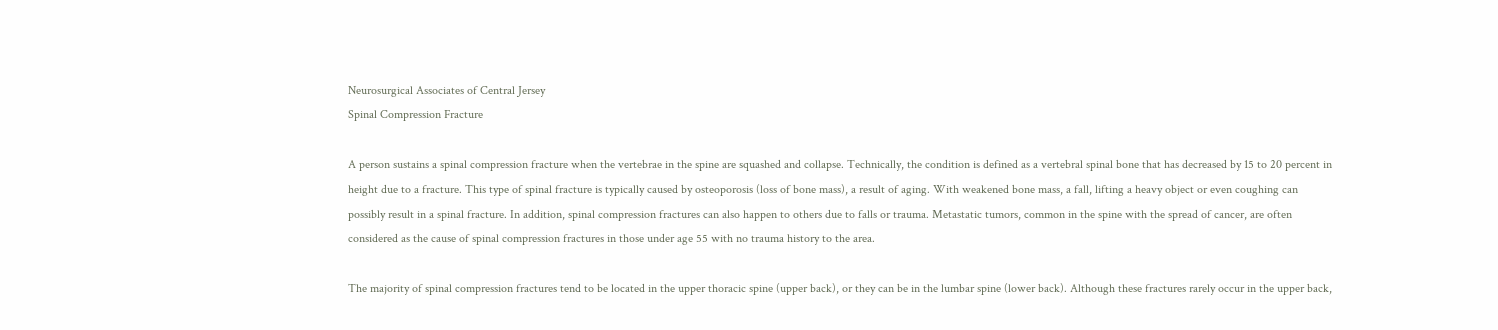Neurosurgical Associates of Central Jersey
Spinal Compression Fracture

A person sustains a spinal compression fracture when the vertebrae in the spine are squashed and collapse. Technically, the condition is defined as a vertebral spinal bone that has decreased by 15 to 20 percent in height due to a fracture. This type of spinal fracture is typically caused by osteoporosis (loss of bone mass), a result of aging. With weakened bone mass, a fall, lifting a heavy object or even coughing can possibly result in a spinal fracture. In addition, spinal compression fractures can also happen to others due to falls or trauma. Metastatic tumors, common in the spine with the spread of cancer, are often considered as the cause of spinal compression fractures in those under age 55 with no trauma history to the area.

The majority of spinal compression fractures tend to be located in the upper thoracic spine (upper back), or they can be in the lumbar spine (lower back). Although these fractures rarely occur in the upper back,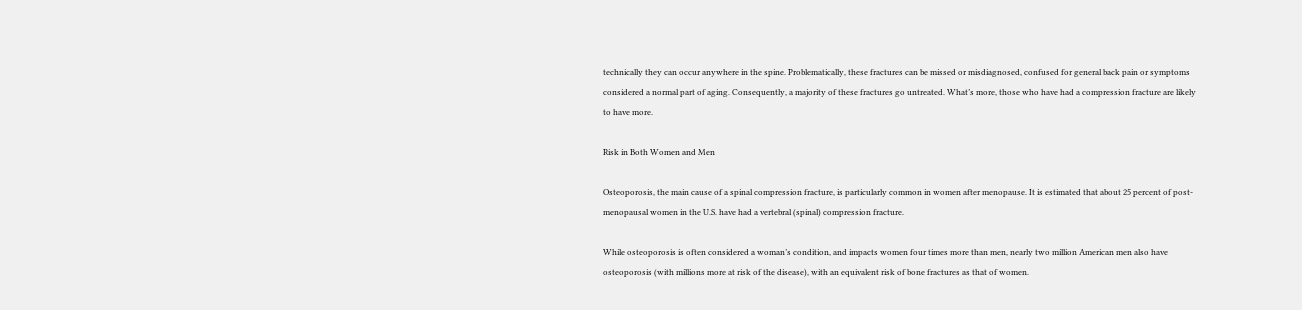technically they can occur anywhere in the spine. Problematically, these fractures can be missed or misdiagnosed, confused for general back pain or symptoms considered a normal part of aging. Consequently, a majority of these fractures go untreated. What’s more, those who have had a compression fracture are likely to have more.

Risk in Both Women and Men

Osteoporosis, the main cause of a spinal compression fracture, is particularly common in women after menopause. It is estimated that about 25 percent of post-menopausal women in the U.S. have had a vertebral (spinal) compression fracture.

While osteoporosis is often considered a woman’s condition, and impacts women four times more than men, nearly two million American men also have osteoporosis (with millions more at risk of the disease), with an equivalent risk of bone fractures as that of women.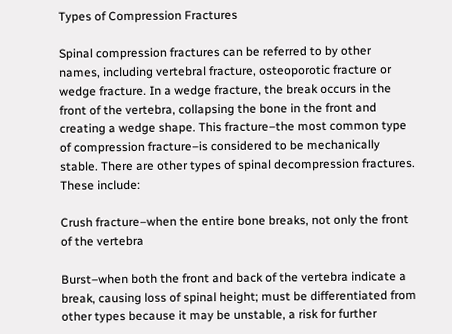Types of Compression Fractures

Spinal compression fractures can be referred to by other names, including vertebral fracture, osteoporotic fracture or wedge fracture. In a wedge fracture, the break occurs in the front of the vertebra, collapsing the bone in the front and creating a wedge shape. This fracture–the most common type of compression fracture–is considered to be mechanically stable. There are other types of spinal decompression fractures. These include:

Crush fracture–when the entire bone breaks, not only the front of the vertebra

Burst–when both the front and back of the vertebra indicate a break, causing loss of spinal height; must be differentiated from other types because it may be unstable, a risk for further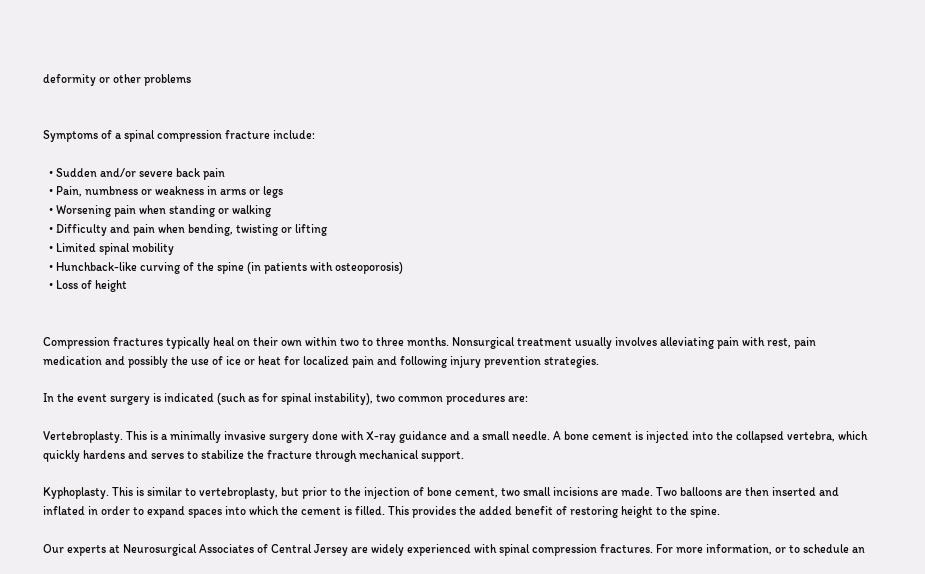deformity or other problems


Symptoms of a spinal compression fracture include:

  • Sudden and/or severe back pain
  • Pain, numbness or weakness in arms or legs
  • Worsening pain when standing or walking
  • Difficulty and pain when bending, twisting or lifting
  • Limited spinal mobility
  • Hunchback-like curving of the spine (in patients with osteoporosis)
  • Loss of height


Compression fractures typically heal on their own within two to three months. Nonsurgical treatment usually involves alleviating pain with rest, pain medication and possibly the use of ice or heat for localized pain and following injury prevention strategies.

In the event surgery is indicated (such as for spinal instability), two common procedures are:

Vertebroplasty. This is a minimally invasive surgery done with X-ray guidance and a small needle. A bone cement is injected into the collapsed vertebra, which quickly hardens and serves to stabilize the fracture through mechanical support.

Kyphoplasty. This is similar to vertebroplasty, but prior to the injection of bone cement, two small incisions are made. Two balloons are then inserted and inflated in order to expand spaces into which the cement is filled. This provides the added benefit of restoring height to the spine.

Our experts at Neurosurgical Associates of Central Jersey are widely experienced with spinal compression fractures. For more information, or to schedule an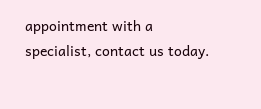appointment with a specialist, contact us today.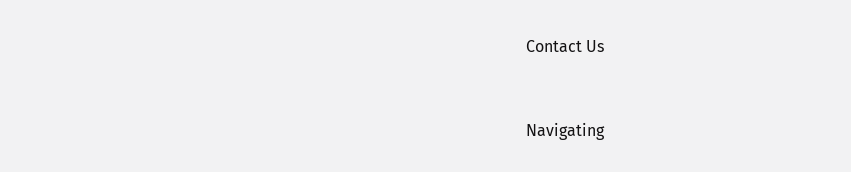Contact Us


Navigating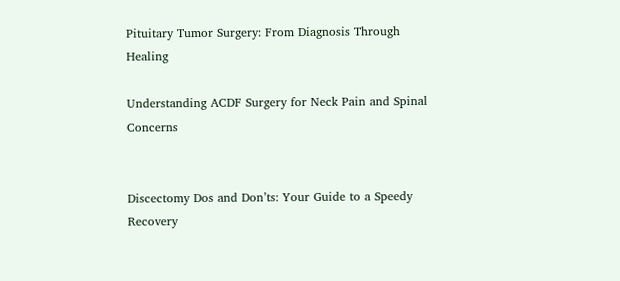Pituitary Tumor Surgery: From Diagnosis Through Healing

Understanding ACDF Surgery for Neck Pain and Spinal Concerns


Discectomy Dos and Don’ts: Your Guide to a Speedy Recovery